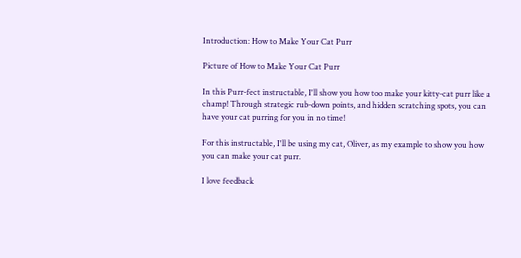Introduction: How to Make Your Cat Purr

Picture of How to Make Your Cat Purr

In this Purr-fect instructable, I'll show you how too make your kitty-cat purr like a champ! Through strategic rub-down points, and hidden scratching spots, you can have your cat purring for you in no time!

For this instructable, I'll be using my cat, Oliver, as my example to show you how you can make your cat purr.

I love feedback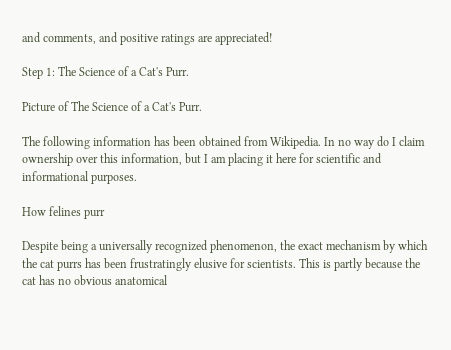and comments, and positive ratings are appreciated!

Step 1: The Science of a Cat's Purr.

Picture of The Science of a Cat's Purr.

The following information has been obtained from Wikipedia. In no way do I claim ownership over this information, but I am placing it here for scientific and informational purposes.

How felines purr

Despite being a universally recognized phenomenon, the exact mechanism by which the cat purrs has been frustratingly elusive for scientists. This is partly because the cat has no obvious anatomical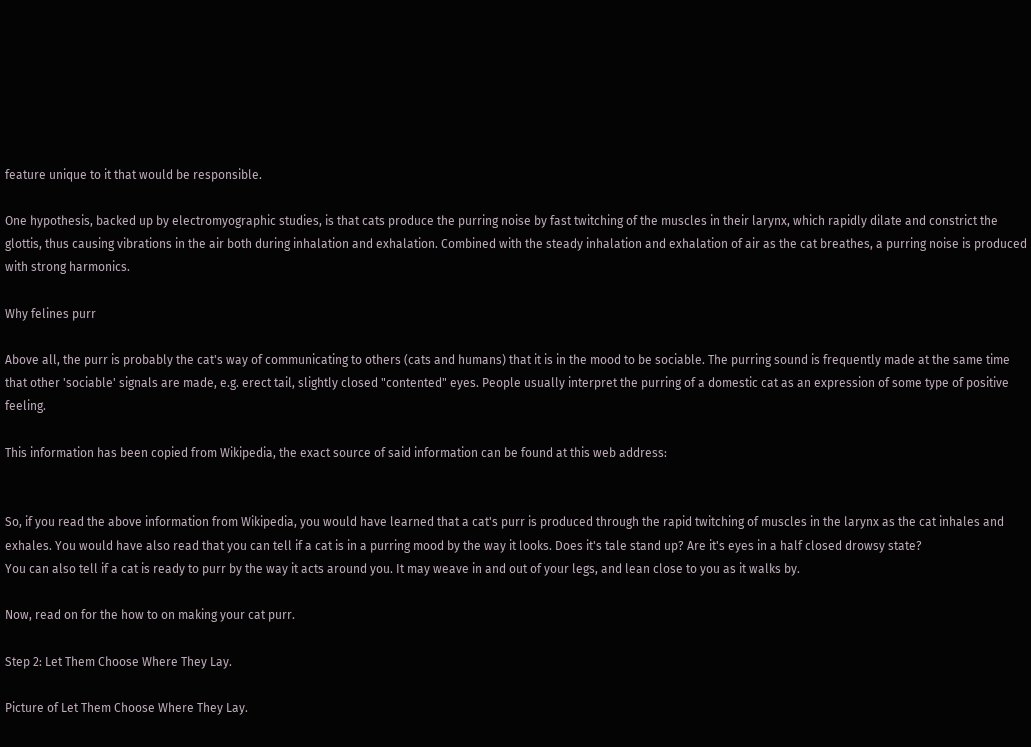feature unique to it that would be responsible.

One hypothesis, backed up by electromyographic studies, is that cats produce the purring noise by fast twitching of the muscles in their larynx, which rapidly dilate and constrict the glottis, thus causing vibrations in the air both during inhalation and exhalation. Combined with the steady inhalation and exhalation of air as the cat breathes, a purring noise is produced with strong harmonics.

Why felines purr

Above all, the purr is probably the cat's way of communicating to others (cats and humans) that it is in the mood to be sociable. The purring sound is frequently made at the same time that other 'sociable' signals are made, e.g. erect tail, slightly closed "contented" eyes. People usually interpret the purring of a domestic cat as an expression of some type of positive feeling.

This information has been copied from Wikipedia, the exact source of said information can be found at this web address:


So, if you read the above information from Wikipedia, you would have learned that a cat's purr is produced through the rapid twitching of muscles in the larynx as the cat inhales and exhales. You would have also read that you can tell if a cat is in a purring mood by the way it looks. Does it's tale stand up? Are it's eyes in a half closed drowsy state?
You can also tell if a cat is ready to purr by the way it acts around you. It may weave in and out of your legs, and lean close to you as it walks by.

Now, read on for the how to on making your cat purr.

Step 2: Let Them Choose Where They Lay.

Picture of Let Them Choose Where They Lay.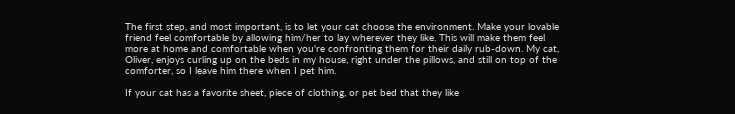The first step, and most important, is to let your cat choose the environment. Make your lovable friend feel comfortable by allowing him/her to lay wherever they like. This will make them feel more at home and comfortable when you're confronting them for their daily rub-down. My cat, Oliver, enjoys curling up on the beds in my house, right under the pillows, and still on top of the comforter, so I leave him there when I pet him.

If your cat has a favorite sheet, piece of clothing, or pet bed that they like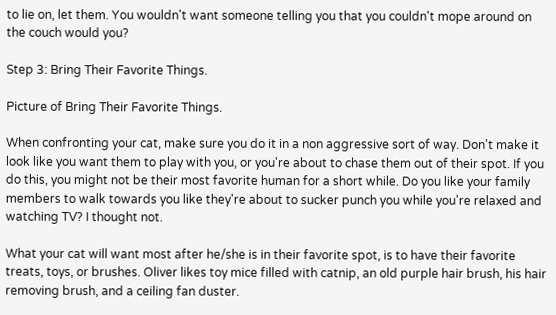to lie on, let them. You wouldn't want someone telling you that you couldn't mope around on the couch would you?

Step 3: Bring Their Favorite Things.

Picture of Bring Their Favorite Things.

When confronting your cat, make sure you do it in a non aggressive sort of way. Don't make it look like you want them to play with you, or you're about to chase them out of their spot. If you do this, you might not be their most favorite human for a short while. Do you like your family members to walk towards you like they're about to sucker punch you while you're relaxed and watching TV? I thought not.

What your cat will want most after he/she is in their favorite spot, is to have their favorite treats, toys, or brushes. Oliver likes toy mice filled with catnip, an old purple hair brush, his hair removing brush, and a ceiling fan duster.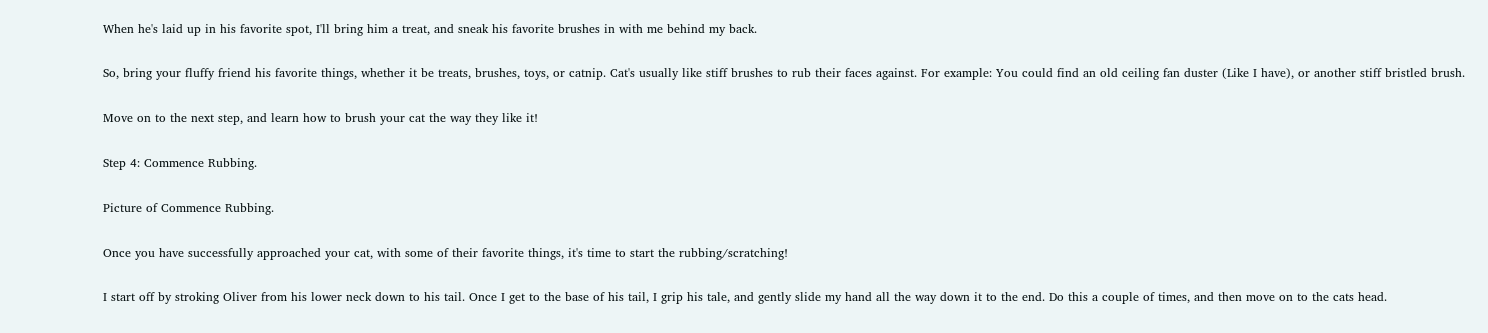When he's laid up in his favorite spot, I'll bring him a treat, and sneak his favorite brushes in with me behind my back.

So, bring your fluffy friend his favorite things, whether it be treats, brushes, toys, or catnip. Cat's usually like stiff brushes to rub their faces against. For example: You could find an old ceiling fan duster (Like I have), or another stiff bristled brush.

Move on to the next step, and learn how to brush your cat the way they like it!

Step 4: Commence Rubbing.

Picture of Commence Rubbing.

Once you have successfully approached your cat, with some of their favorite things, it's time to start the rubbing/scratching!

I start off by stroking Oliver from his lower neck down to his tail. Once I get to the base of his tail, I grip his tale, and gently slide my hand all the way down it to the end. Do this a couple of times, and then move on to the cats head.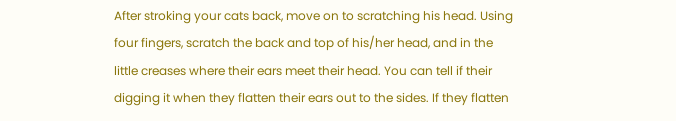After stroking your cats back, move on to scratching his head. Using four fingers, scratch the back and top of his/her head, and in the little creases where their ears meet their head. You can tell if their digging it when they flatten their ears out to the sides. If they flatten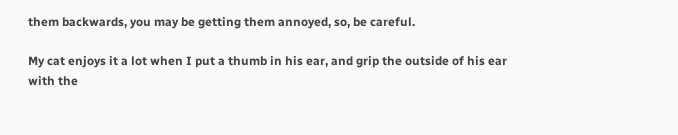them backwards, you may be getting them annoyed, so, be careful.

My cat enjoys it a lot when I put a thumb in his ear, and grip the outside of his ear with the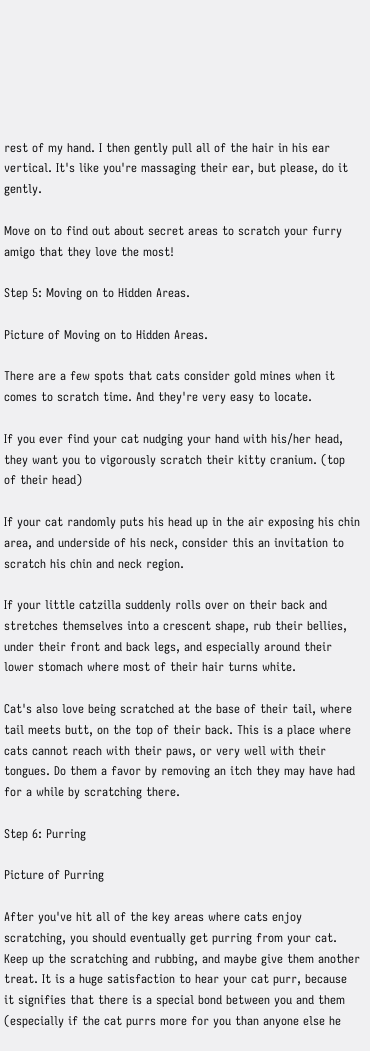rest of my hand. I then gently pull all of the hair in his ear vertical. It's like you're massaging their ear, but please, do it gently.

Move on to find out about secret areas to scratch your furry amigo that they love the most!

Step 5: Moving on to Hidden Areas.

Picture of Moving on to Hidden Areas.

There are a few spots that cats consider gold mines when it comes to scratch time. And they're very easy to locate.

If you ever find your cat nudging your hand with his/her head, they want you to vigorously scratch their kitty cranium. (top of their head)

If your cat randomly puts his head up in the air exposing his chin area, and underside of his neck, consider this an invitation to scratch his chin and neck region.

If your little catzilla suddenly rolls over on their back and stretches themselves into a crescent shape, rub their bellies, under their front and back legs, and especially around their lower stomach where most of their hair turns white.

Cat's also love being scratched at the base of their tail, where tail meets butt, on the top of their back. This is a place where cats cannot reach with their paws, or very well with their tongues. Do them a favor by removing an itch they may have had for a while by scratching there.

Step 6: Purring

Picture of Purring

After you've hit all of the key areas where cats enjoy scratching, you should eventually get purring from your cat. Keep up the scratching and rubbing, and maybe give them another treat. It is a huge satisfaction to hear your cat purr, because it signifies that there is a special bond between you and them (especially if the cat purrs more for you than anyone else he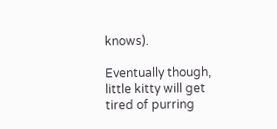knows).

Eventually though, little kitty will get tired of purring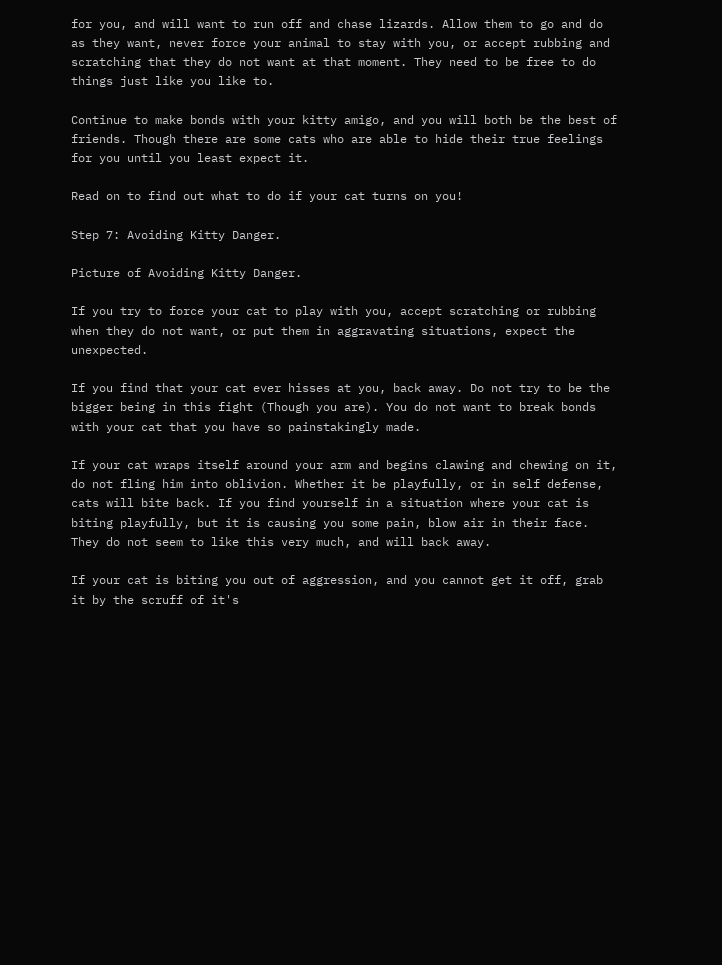for you, and will want to run off and chase lizards. Allow them to go and do as they want, never force your animal to stay with you, or accept rubbing and scratching that they do not want at that moment. They need to be free to do things just like you like to.

Continue to make bonds with your kitty amigo, and you will both be the best of friends. Though there are some cats who are able to hide their true feelings for you until you least expect it.

Read on to find out what to do if your cat turns on you!

Step 7: Avoiding Kitty Danger.

Picture of Avoiding Kitty Danger.

If you try to force your cat to play with you, accept scratching or rubbing when they do not want, or put them in aggravating situations, expect the unexpected.

If you find that your cat ever hisses at you, back away. Do not try to be the bigger being in this fight (Though you are). You do not want to break bonds with your cat that you have so painstakingly made.

If your cat wraps itself around your arm and begins clawing and chewing on it, do not fling him into oblivion. Whether it be playfully, or in self defense, cats will bite back. If you find yourself in a situation where your cat is biting playfully, but it is causing you some pain, blow air in their face. They do not seem to like this very much, and will back away.

If your cat is biting you out of aggression, and you cannot get it off, grab it by the scruff of it's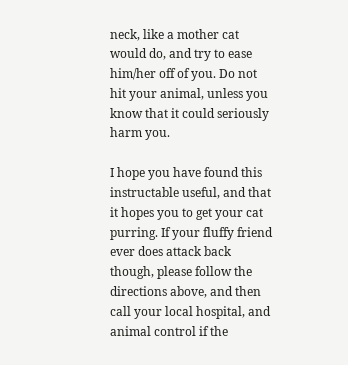neck, like a mother cat would do, and try to ease him/her off of you. Do not hit your animal, unless you know that it could seriously harm you.

I hope you have found this instructable useful, and that it hopes you to get your cat purring. If your fluffy friend ever does attack back though, please follow the directions above, and then call your local hospital, and animal control if the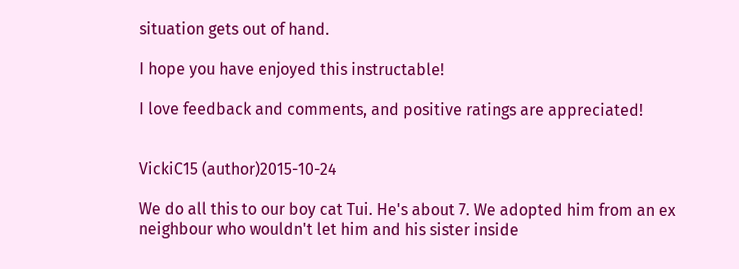situation gets out of hand.

I hope you have enjoyed this instructable!

I love feedback and comments, and positive ratings are appreciated!


VickiC15 (author)2015-10-24

We do all this to our boy cat Tui. He's about 7. We adopted him from an ex neighbour who wouldn't let him and his sister inside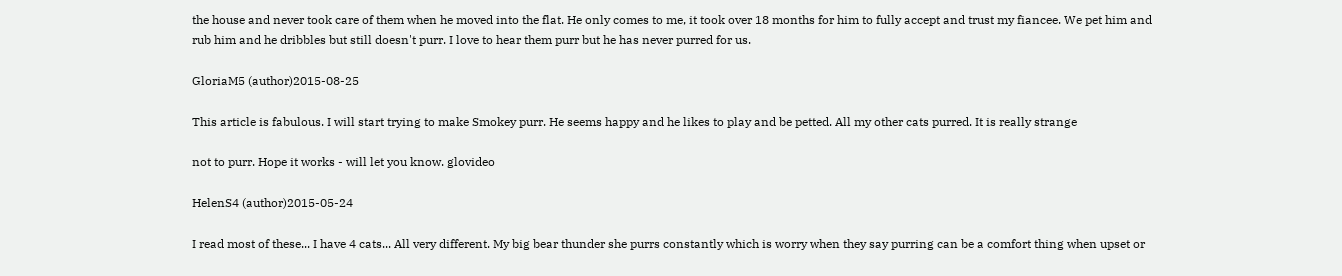the house and never took care of them when he moved into the flat. He only comes to me, it took over 18 months for him to fully accept and trust my fiancee. We pet him and rub him and he dribbles but still doesn't purr. I love to hear them purr but he has never purred for us.

GloriaM5 (author)2015-08-25

This article is fabulous. I will start trying to make Smokey purr. He seems happy and he likes to play and be petted. All my other cats purred. It is really strange

not to purr. Hope it works - will let you know. glovideo

HelenS4 (author)2015-05-24

I read most of these... I have 4 cats... All very different. My big bear thunder she purrs constantly which is worry when they say purring can be a comfort thing when upset or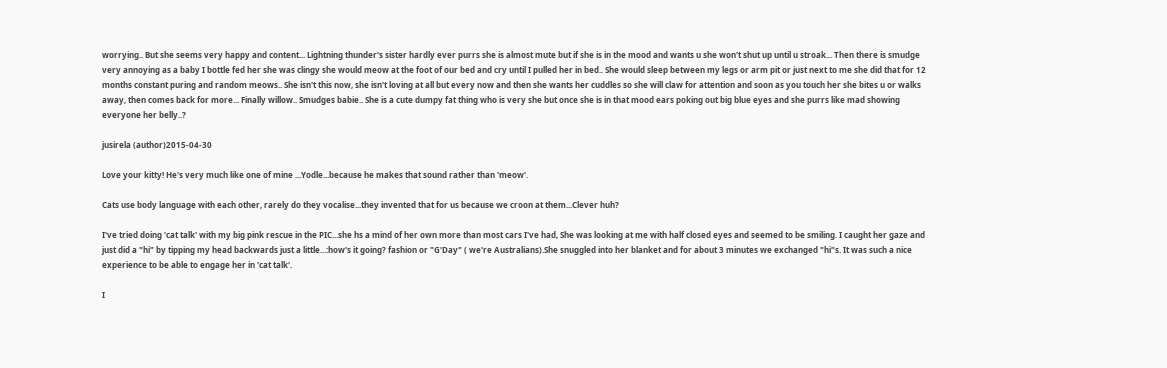worrying.. But she seems very happy and content... Lightning thunder's sister hardly ever purrs she is almost mute but if she is in the mood and wants u she won't shut up until u stroak... Then there is smudge very annoying as a baby I bottle fed her she was clingy she would meow at the foot of our bed and cry until I pulled her in bed.. She would sleep between my legs or arm pit or just next to me she did that for 12 months constant puring and random meows.. She isn't this now, she isn't loving at all but every now and then she wants her cuddles so she will claw for attention and soon as you touch her she bites u or walks away, then comes back for more... Finally willow.. Smudges babie.. She is a cute dumpy fat thing who is very she but once she is in that mood ears poking out big blue eyes and she purrs like mad showing everyone her belly..?

jusirela (author)2015-04-30

Love your kitty! He's very much like one of mine ...Yodle...because he makes that sound rather than 'meow'.

Cats use body language with each other, rarely do they vocalise...they invented that for us because we croon at them...Clever huh?

I've tried doing 'cat talk' with my big pink rescue in the PIC...she hs a mind of her own more than most cars I've had, She was looking at me with half closed eyes and seemed to be smiling. I caught her gaze and just did a "hi" by tipping my head backwards just a little...:how's it going? fashion or "G'Day" ( we're Australians).She snuggled into her blanket and for about 3 minutes we exchanged "hi"s. It was such a nice experience to be able to engage her in 'cat talk'.

I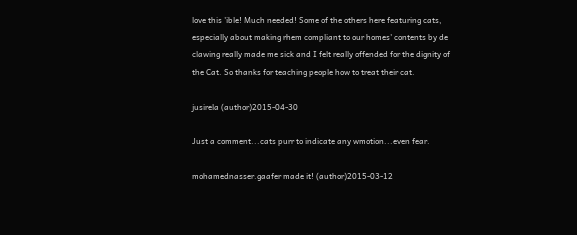love this 'ible! Much needed! Some of the others here featuring cats, especially about making rhem compliant to our homes' contents by de clawing really made me sick and I felt really offended for the dignity of the Cat. So thanks for teaching people how to treat their cat.

jusirela (author)2015-04-30

Just a comment...cats purr to indicate any wmotion...even fear.

mohamednasser.gaafer made it! (author)2015-03-12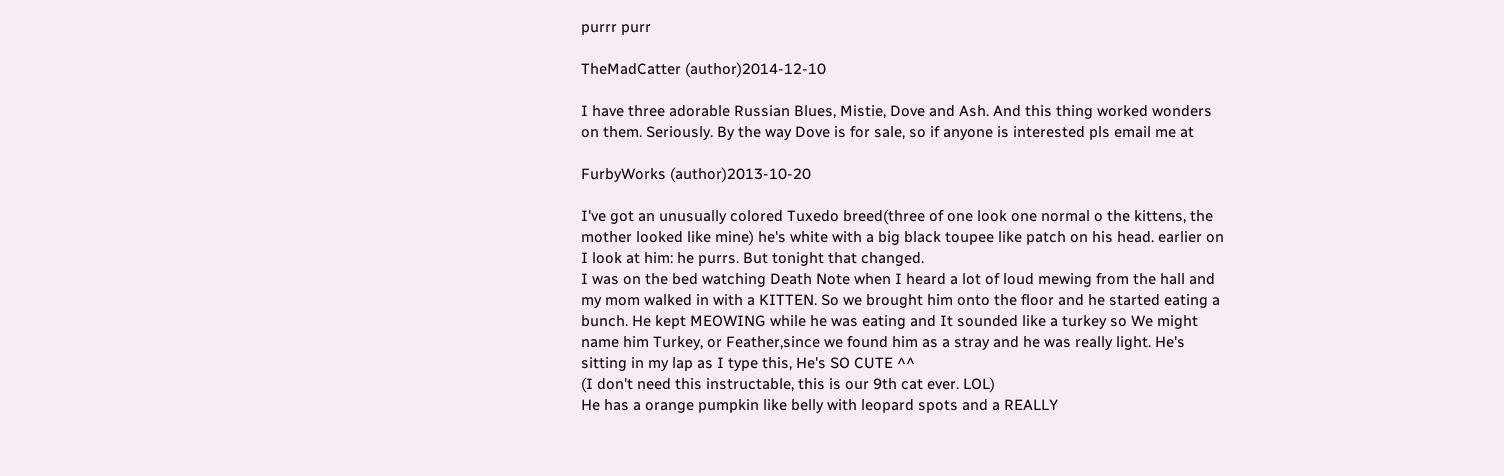purrr purr

TheMadCatter (author)2014-12-10

I have three adorable Russian Blues, Mistie, Dove and Ash. And this thing worked wonders on them. Seriously. By the way Dove is for sale, so if anyone is interested pls email me at

FurbyWorks (author)2013-10-20

I've got an unusually colored Tuxedo breed(three of one look one normal o the kittens, the mother looked like mine) he's white with a big black toupee like patch on his head. earlier on I look at him: he purrs. But tonight that changed.
I was on the bed watching Death Note when I heard a lot of loud mewing from the hall and my mom walked in with a KITTEN. So we brought him onto the floor and he started eating a bunch. He kept MEOWING while he was eating and It sounded like a turkey so We might name him Turkey, or Feather,since we found him as a stray and he was really light. He's sitting in my lap as I type this, He's SO CUTE ^^
(I don't need this instructable, this is our 9th cat ever. LOL)
He has a orange pumpkin like belly with leopard spots and a REALLY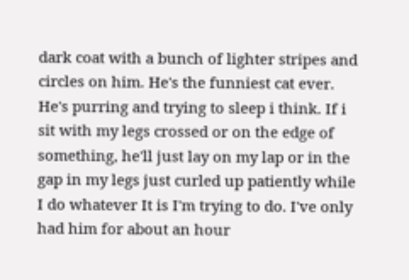dark coat with a bunch of lighter stripes and circles on him. He's the funniest cat ever. He's purring and trying to sleep i think. If i sit with my legs crossed or on the edge of something, he'll just lay on my lap or in the gap in my legs just curled up patiently while I do whatever It is I'm trying to do. I've only had him for about an hour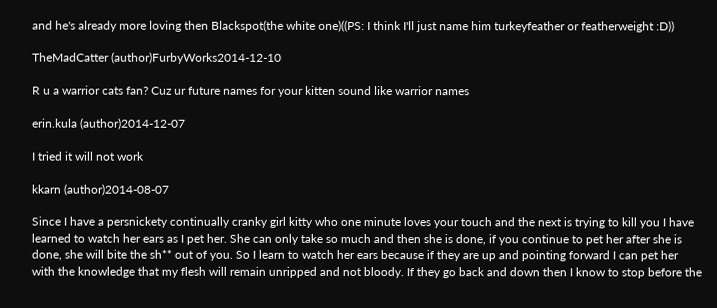and he's already more loving then Blackspot(the white one)((PS: I think I'll just name him turkeyfeather or featherweight :D))

TheMadCatter (author)FurbyWorks2014-12-10

R u a warrior cats fan? Cuz ur future names for your kitten sound like warrior names

erin.kula (author)2014-12-07

I tried it will not work

kkarn (author)2014-08-07

Since I have a persnickety continually cranky girl kitty who one minute loves your touch and the next is trying to kill you I have learned to watch her ears as I pet her. She can only take so much and then she is done, if you continue to pet her after she is done, she will bite the sh** out of you. So I learn to watch her ears because if they are up and pointing forward I can pet her with the knowledge that my flesh will remain unripped and not bloody. If they go back and down then I know to stop before the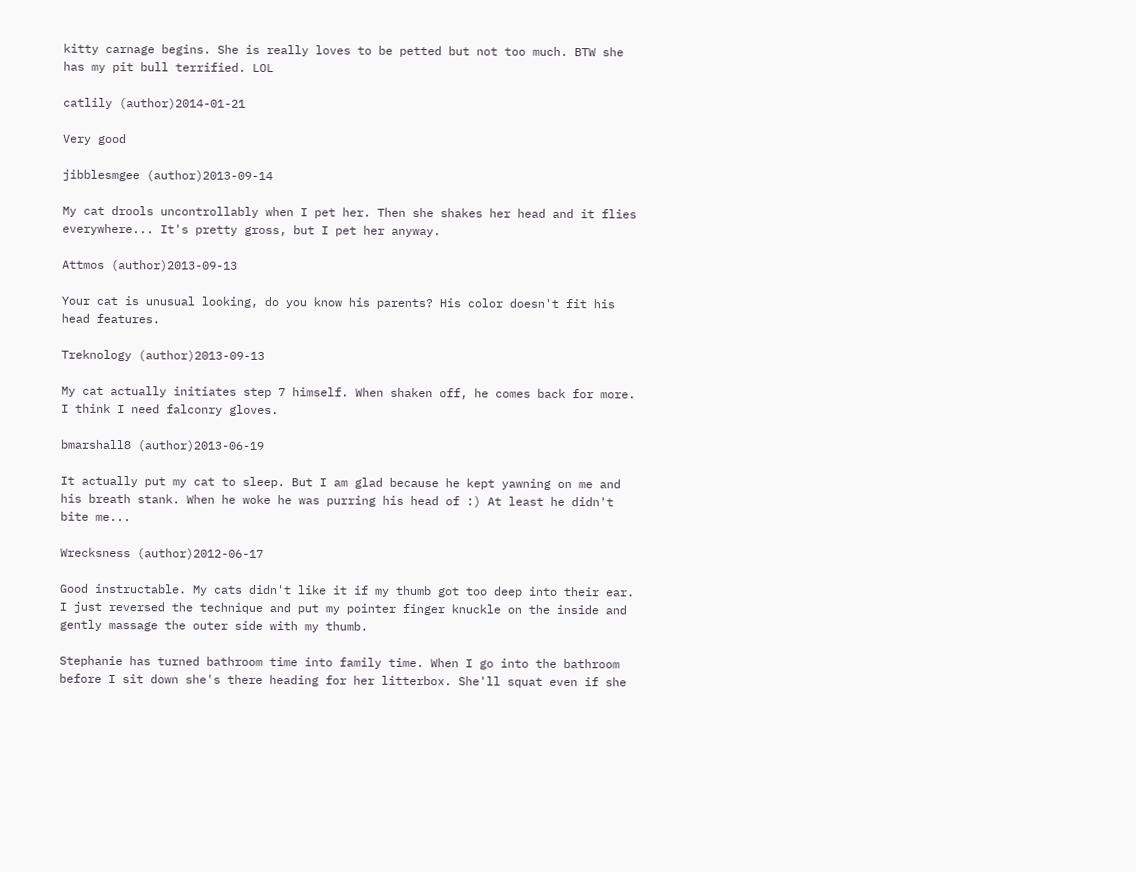kitty carnage begins. She is really loves to be petted but not too much. BTW she has my pit bull terrified. LOL

catlily (author)2014-01-21

Very good

jibblesmgee (author)2013-09-14

My cat drools uncontrollably when I pet her. Then she shakes her head and it flies everywhere... It's pretty gross, but I pet her anyway.

Attmos (author)2013-09-13

Your cat is unusual looking, do you know his parents? His color doesn't fit his head features.

Treknology (author)2013-09-13

My cat actually initiates step 7 himself. When shaken off, he comes back for more. I think I need falconry gloves.

bmarshall8 (author)2013-06-19

It actually put my cat to sleep. But I am glad because he kept yawning on me and his breath stank. When he woke he was purring his head of :) At least he didn't bite me...

Wrecksness (author)2012-06-17

Good instructable. My cats didn't like it if my thumb got too deep into their ear. I just reversed the technique and put my pointer finger knuckle on the inside and gently massage the outer side with my thumb.

Stephanie has turned bathroom time into family time. When I go into the bathroom before I sit down she's there heading for her litterbox. She'll squat even if she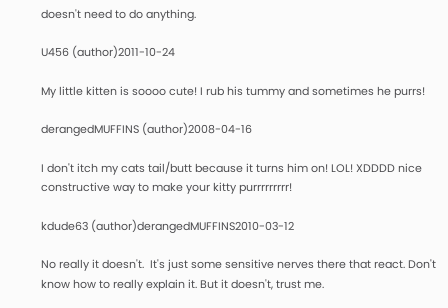doesn't need to do anything.

U456 (author)2011-10-24

My little kitten is soooo cute! I rub his tummy and sometimes he purrs!

derangedMUFFINS (author)2008-04-16

I don't itch my cats tail/butt because it turns him on! LOL! XDDDD nice constructive way to make your kitty purrrrrrrrr!

kdude63 (author)derangedMUFFINS2010-03-12

No really it doesn't.  It's just some sensitive nerves there that react. Don't know how to really explain it. But it doesn't, trust me.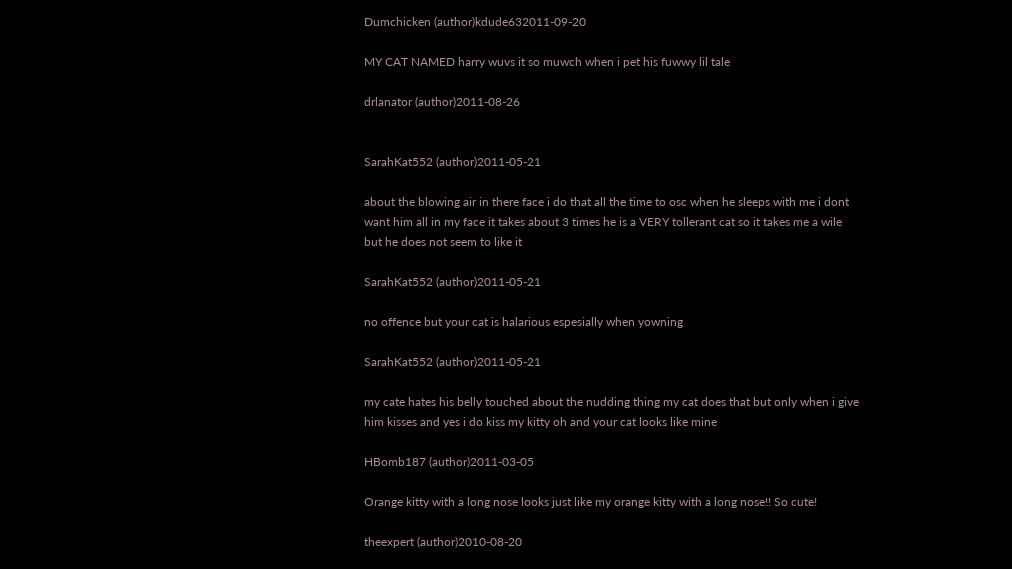Dumchicken (author)kdude632011-09-20

MY CAT NAMED harry wuvs it so muwch when i pet his fuwwy lil tale

drlanator (author)2011-08-26


SarahKat552 (author)2011-05-21

about the blowing air in there face i do that all the time to osc when he sleeps with me i dont want him all in my face it takes about 3 times he is a VERY tollerant cat so it takes me a wile but he does not seem to like it

SarahKat552 (author)2011-05-21

no offence but your cat is halarious espesially when yowning

SarahKat552 (author)2011-05-21

my cate hates his belly touched about the nudding thing my cat does that but only when i give him kisses and yes i do kiss my kitty oh and your cat looks like mine

HBomb187 (author)2011-03-05

Orange kitty with a long nose looks just like my orange kitty with a long nose!! So cute!

theexpert (author)2010-08-20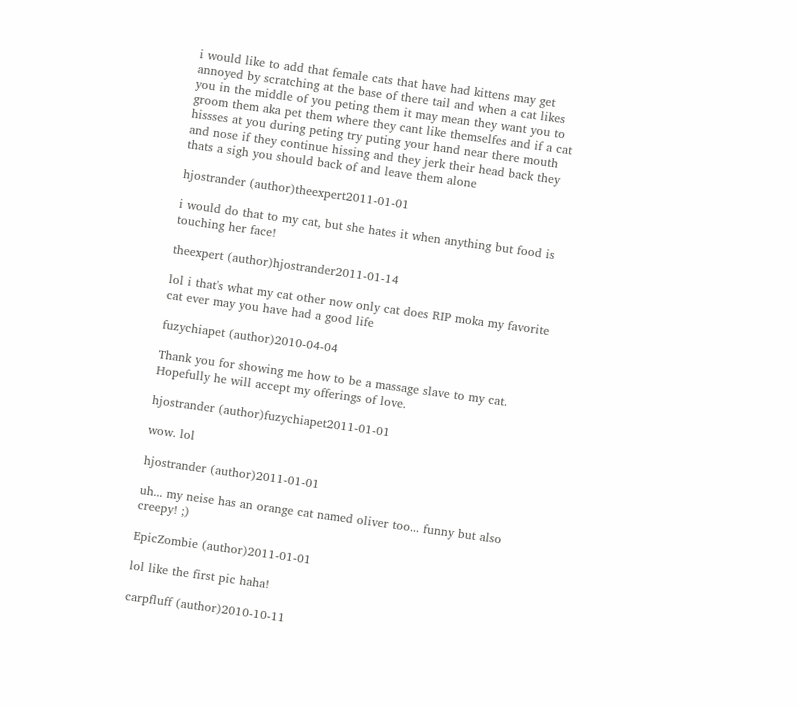i would like to add that female cats that have had kittens may get annoyed by scratching at the base of there tail and when a cat likes you in the middle of you peting them it may mean they want you to groom them aka pet them where they cant like themselfes and if a cat hissses at you during peting try puting your hand near there mouth and nose if they continue hissing and they jerk their head back they thats a sigh you should back of and leave them alone

hjostrander (author)theexpert2011-01-01

i would do that to my cat, but she hates it when anything but food is touching her face!

theexpert (author)hjostrander2011-01-14

lol i that's what my cat other now only cat does RIP moka my favorite cat ever may you have had a good life

fuzychiapet (author)2010-04-04

Thank you for showing me how to be a massage slave to my cat. Hopefully he will accept my offerings of love.

hjostrander (author)fuzychiapet2011-01-01

wow. lol

hjostrander (author)2011-01-01

uh... my neise has an orange cat named oliver too... funny but also creepy! ;)

EpicZombie (author)2011-01-01

lol like the first pic haha!

carpfluff (author)2010-10-11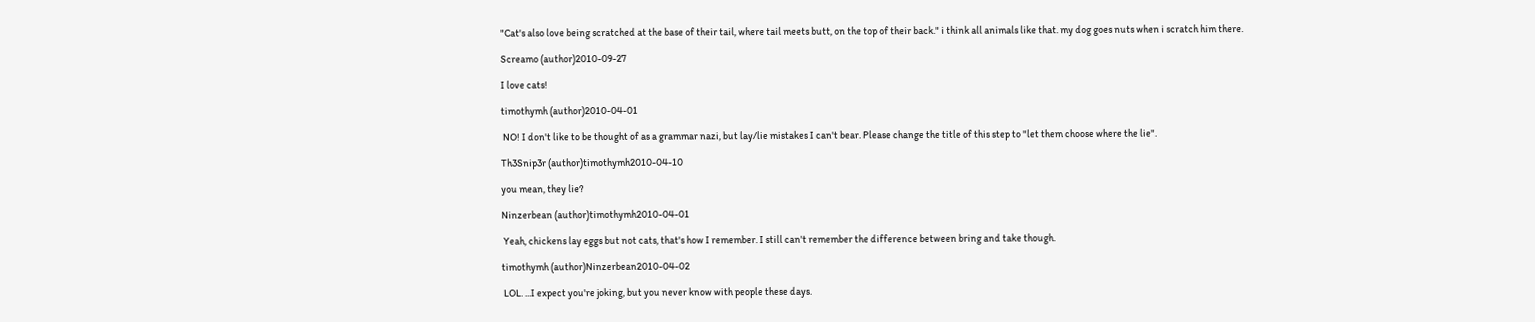"Cat's also love being scratched at the base of their tail, where tail meets butt, on the top of their back." i think all animals like that. my dog goes nuts when i scratch him there.

Screamo (author)2010-09-27

I love cats!

timothymh (author)2010-04-01

 NO! I don't like to be thought of as a grammar nazi, but lay/lie mistakes I can't bear. Please change the title of this step to "let them choose where the lie".

Th3Snip3r (author)timothymh2010-04-10

you mean, they lie?

Ninzerbean (author)timothymh2010-04-01

 Yeah, chickens lay eggs but not cats, that's how I remember. I still can't remember the difference between bring and take though.

timothymh (author)Ninzerbean2010-04-02

 LOL. ...I expect you're joking, but you never know with people these days.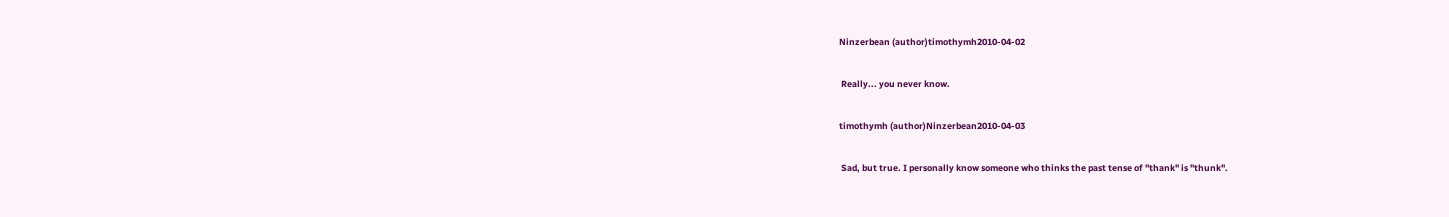Ninzerbean (author)timothymh2010-04-02

 Really... you never know.

timothymh (author)Ninzerbean2010-04-03

 Sad, but true. I personally know someone who thinks the past tense of "thank" is "thunk".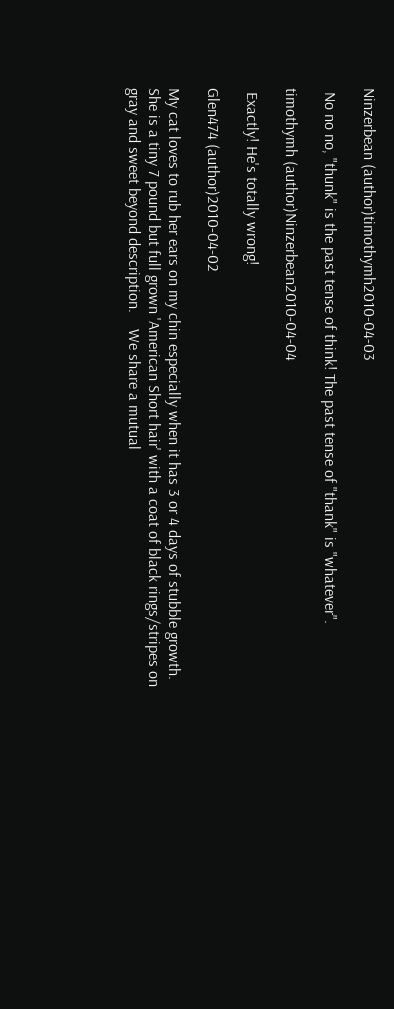Ninzerbean (author)timothymh2010-04-03

 No no no, "thunk" is the past tense of think! The past tense of "thank" is "whatever".

timothymh (author)Ninzerbean2010-04-04

 Exactly! He's totally wrong!

Glen474 (author)2010-04-02

My cat loves to rub her ears on my chin especially when it has 3 or 4 days of stubble growth.
She is a tiny 7 pound but full grown 'American Short hair' with a coat of black rings/stripes on gray and sweet beyond description.    We share a mutual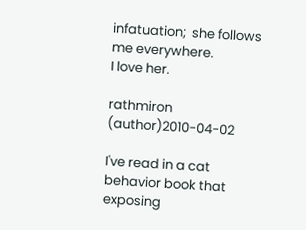infatuation;  she follows me everywhere.
I love her.

rathmiron (author)2010-04-02

I've read in a cat behavior book that exposing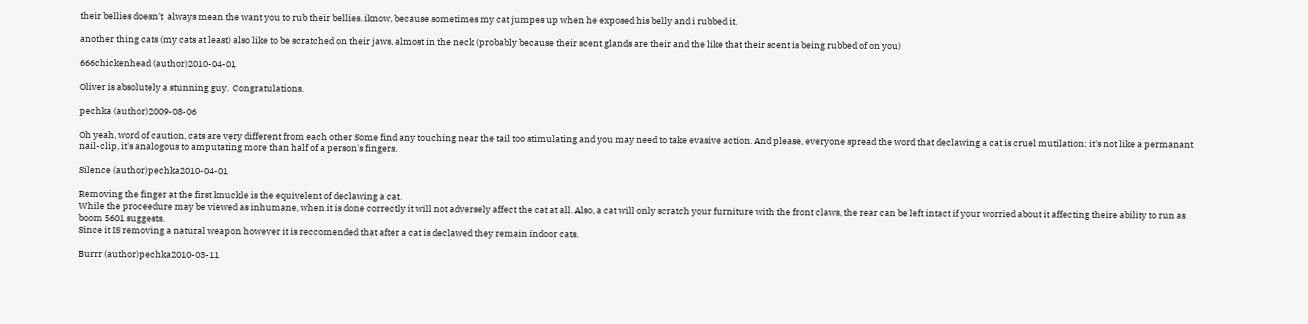their bellies doesn't  always mean the want you to rub their bellies. iknow, because sometimes my cat jumpes up when he exposed his belly and i rubbed it.

another thing cats (my cats at least) also like to be scratched on their jaws, almost in the neck (probably because their scent glands are their and the like that their scent is being rubbed of on you)

666chickenhead (author)2010-04-01

Oliver is absolutely a stunning guy.  Congratulations.

pechka (author)2009-08-06

Oh yeah, word of caution, cats are very different from each other Some find any touching near the tail too stimulating and you may need to take evasive action. And please, everyone spread the word that declawing a cat is cruel mutilation; it's not like a permanant nail-clip, it's analogous to amputating more than half of a person's fingers.

Silence (author)pechka2010-04-01

Removing the finger at the first knuckle is the equivelent of declawing a cat.
While the proceedure may be viewed as inhumane, when it is done correctly it will not adversely affect the cat at all. Also, a cat will only scratch your furniture with the front claws, the rear can be left intact if your worried about it affecting theire ability to run as boom 5601 suggests.
Since it IS removing a natural weapon however it is reccomended that after a cat is declawed they remain indoor cats.

Burrr (author)pechka2010-03-11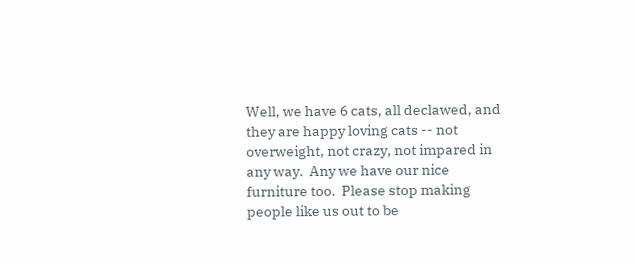Well, we have 6 cats, all declawed, and they are happy loving cats -- not overweight, not crazy, not impared in any way.  Any we have our nice furniture too.  Please stop making people like us out to be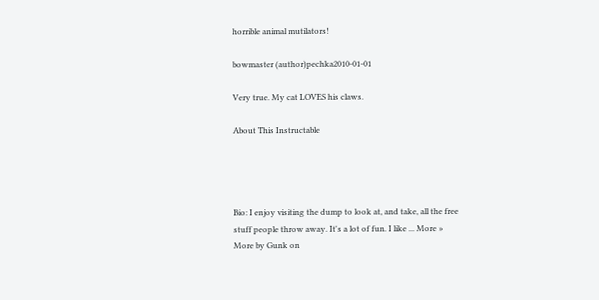horrible animal mutilators!

bowmaster (author)pechka2010-01-01

Very true. My cat LOVES his claws.

About This Instructable




Bio: I enjoy visiting the dump to look at, and take, all the free stuff people throw away. It's a lot of fun. I like ... More »
More by Gunk on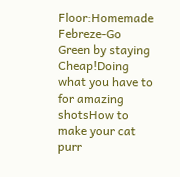Floor:Homemade Febreze-Go Green by staying Cheap!Doing what you have to for amazing shotsHow to make your cat purr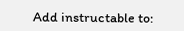Add instructable to: